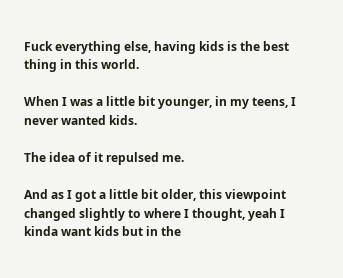Fuck everything else, having kids is the best thing in this world.

When I was a little bit younger, in my teens, I never wanted kids.

The idea of it repulsed me.

And as I got a little bit older, this viewpoint changed slightly to where I thought, yeah I kinda want kids but in the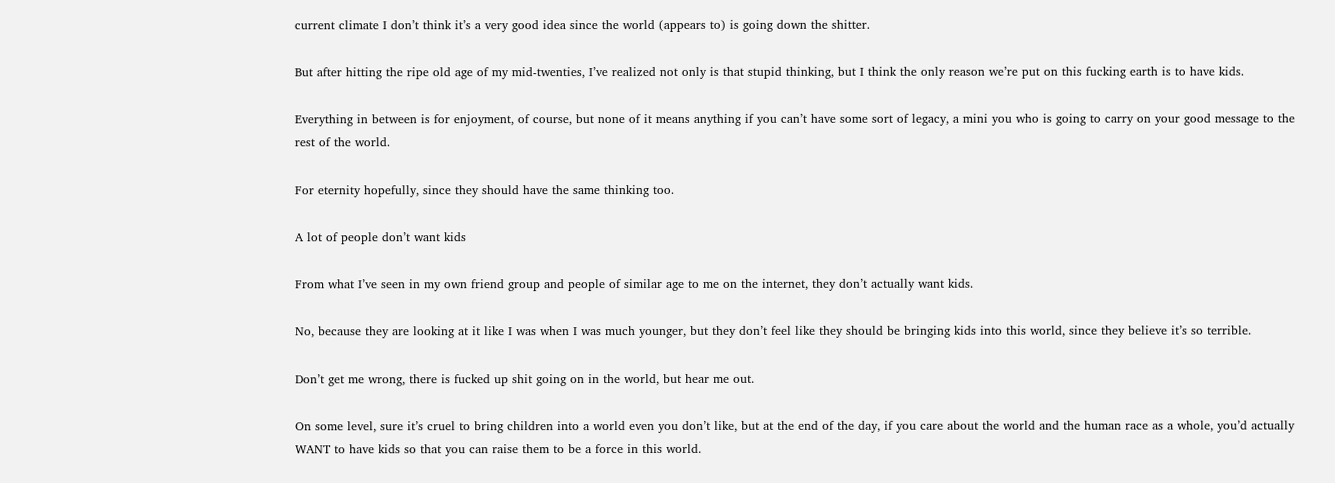current climate I don’t think it’s a very good idea since the world (appears to) is going down the shitter.

But after hitting the ripe old age of my mid-twenties, I’ve realized not only is that stupid thinking, but I think the only reason we’re put on this fucking earth is to have kids.

Everything in between is for enjoyment, of course, but none of it means anything if you can’t have some sort of legacy, a mini you who is going to carry on your good message to the rest of the world.

For eternity hopefully, since they should have the same thinking too.

A lot of people don’t want kids

From what I’ve seen in my own friend group and people of similar age to me on the internet, they don’t actually want kids.

No, because they are looking at it like I was when I was much younger, but they don’t feel like they should be bringing kids into this world, since they believe it’s so terrible.

Don’t get me wrong, there is fucked up shit going on in the world, but hear me out.

On some level, sure it’s cruel to bring children into a world even you don’t like, but at the end of the day, if you care about the world and the human race as a whole, you’d actually WANT to have kids so that you can raise them to be a force in this world.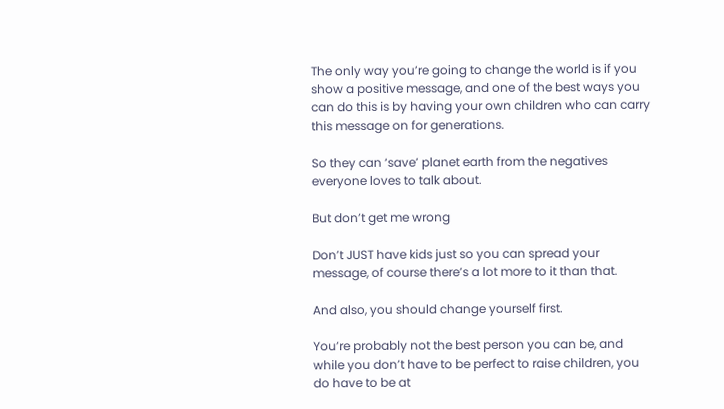The only way you’re going to change the world is if you show a positive message, and one of the best ways you can do this is by having your own children who can carry this message on for generations.

So they can ‘save’ planet earth from the negatives everyone loves to talk about.

But don’t get me wrong

Don’t JUST have kids just so you can spread your message, of course there’s a lot more to it than that.

And also, you should change yourself first.

You’re probably not the best person you can be, and while you don’t have to be perfect to raise children, you do have to be at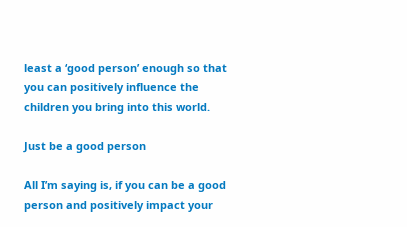least a ‘good person’ enough so that you can positively influence the children you bring into this world.

Just be a good person

All I’m saying is, if you can be a good person and positively impact your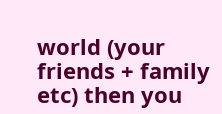world (your friends + family etc) then you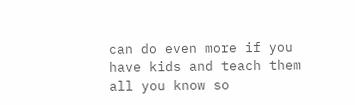can do even more if you have kids and teach them all you know so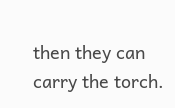then they can carry the torch.